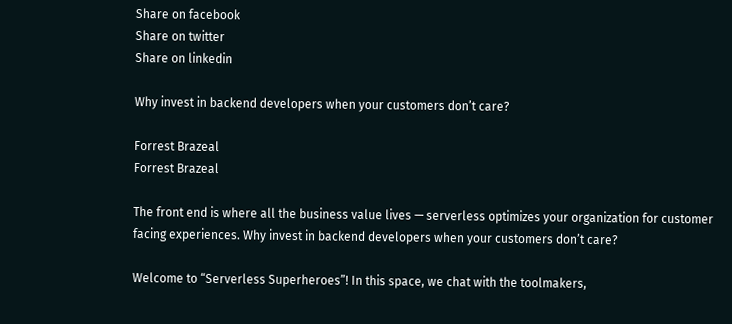Share on facebook
Share on twitter
Share on linkedin

Why invest in backend developers when your customers don’t care?

Forrest Brazeal
Forrest Brazeal

The front end is where all the business value lives — serverless optimizes your organization for customer facing experiences. Why invest in backend developers when your customers don’t care?

Welcome to “Serverless Superheroes”! In this space, we chat with the toolmakers,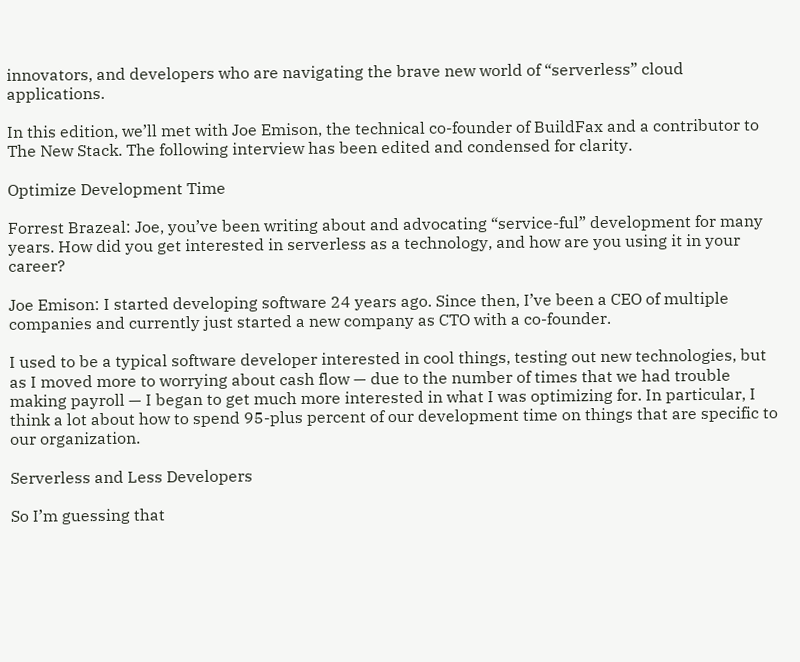innovators, and developers who are navigating the brave new world of “serverless” cloud applications.

In this edition, we’ll met with Joe Emison, the technical co-founder of BuildFax and a contributor to The New Stack. The following interview has been edited and condensed for clarity.

Optimize Development Time

Forrest Brazeal: Joe, you’ve been writing about and advocating “service-ful” development for many years. How did you get interested in serverless as a technology, and how are you using it in your career?

Joe Emison: I started developing software 24 years ago. Since then, I’ve been a CEO of multiple companies and currently just started a new company as CTO with a co-founder.

I used to be a typical software developer interested in cool things, testing out new technologies, but as I moved more to worrying about cash flow — due to the number of times that we had trouble making payroll — I began to get much more interested in what I was optimizing for. In particular, I think a lot about how to spend 95-plus percent of our development time on things that are specific to our organization.

Serverless and Less Developers

So I’m guessing that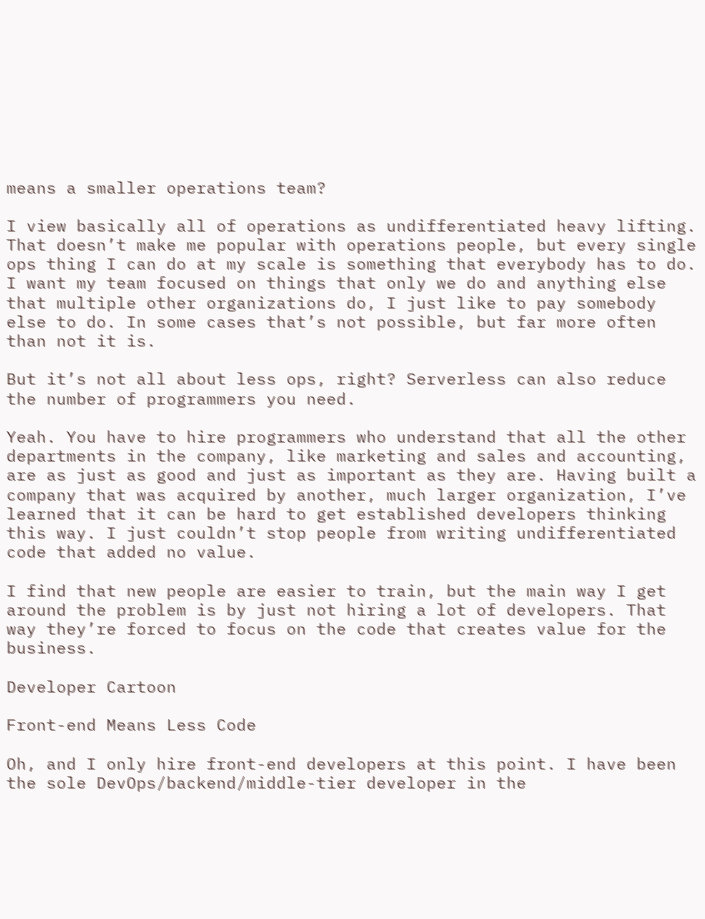means a smaller operations team?

I view basically all of operations as undifferentiated heavy lifting. That doesn’t make me popular with operations people, but every single ops thing I can do at my scale is something that everybody has to do. I want my team focused on things that only we do and anything else that multiple other organizations do, I just like to pay somebody else to do. In some cases that’s not possible, but far more often than not it is.

But it’s not all about less ops, right? Serverless can also reduce the number of programmers you need.

Yeah. You have to hire programmers who understand that all the other departments in the company, like marketing and sales and accounting, are as just as good and just as important as they are. Having built a company that was acquired by another, much larger organization, I’ve learned that it can be hard to get established developers thinking this way. I just couldn’t stop people from writing undifferentiated code that added no value.

I find that new people are easier to train, but the main way I get around the problem is by just not hiring a lot of developers. That way they’re forced to focus on the code that creates value for the business.

Developer Cartoon

Front-end Means Less Code

Oh, and I only hire front-end developers at this point. I have been the sole DevOps/backend/middle-tier developer in the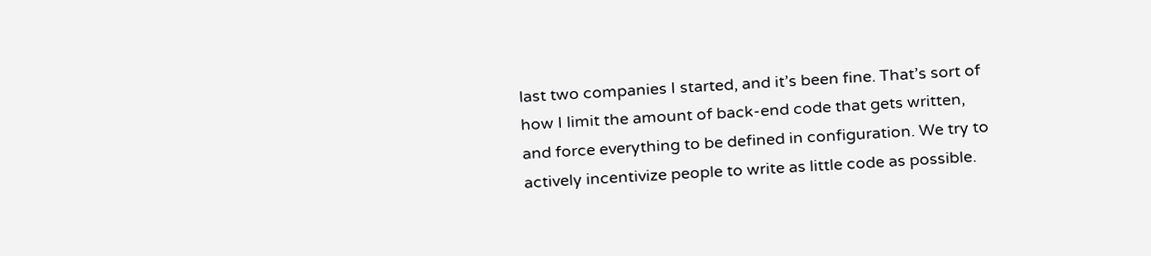last two companies I started, and it’s been fine. That’s sort of how I limit the amount of back-end code that gets written, and force everything to be defined in configuration. We try to actively incentivize people to write as little code as possible.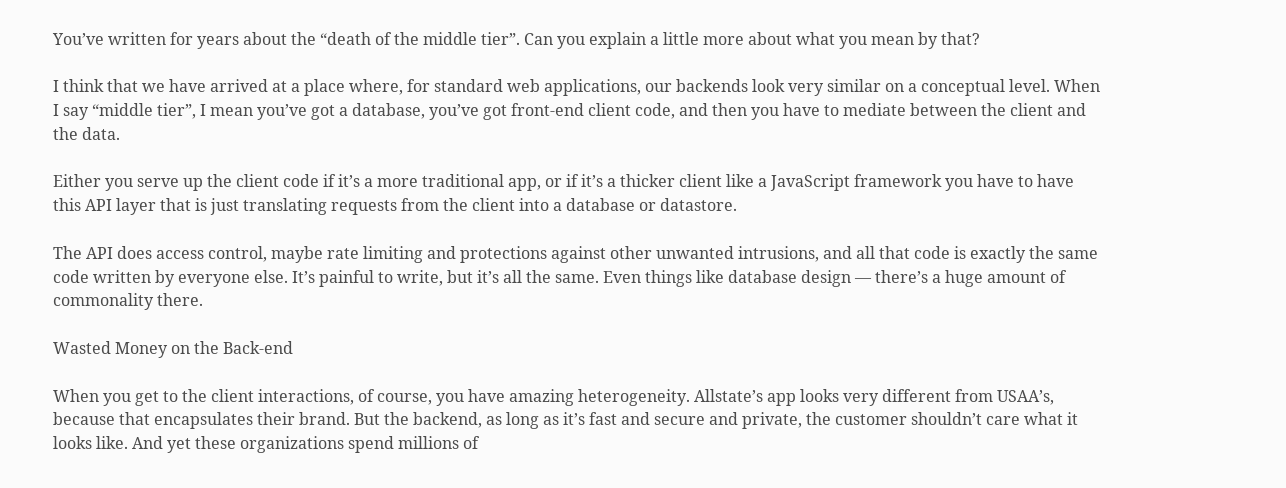You’ve written for years about the “death of the middle tier”. Can you explain a little more about what you mean by that?

I think that we have arrived at a place where, for standard web applications, our backends look very similar on a conceptual level. When I say “middle tier”, I mean you’ve got a database, you’ve got front-end client code, and then you have to mediate between the client and the data.

Either you serve up the client code if it’s a more traditional app, or if it’s a thicker client like a JavaScript framework you have to have this API layer that is just translating requests from the client into a database or datastore.

The API does access control, maybe rate limiting and protections against other unwanted intrusions, and all that code is exactly the same code written by everyone else. It’s painful to write, but it’s all the same. Even things like database design — there’s a huge amount of commonality there.

Wasted Money on the Back-end

When you get to the client interactions, of course, you have amazing heterogeneity. Allstate’s app looks very different from USAA’s, because that encapsulates their brand. But the backend, as long as it’s fast and secure and private, the customer shouldn’t care what it looks like. And yet these organizations spend millions of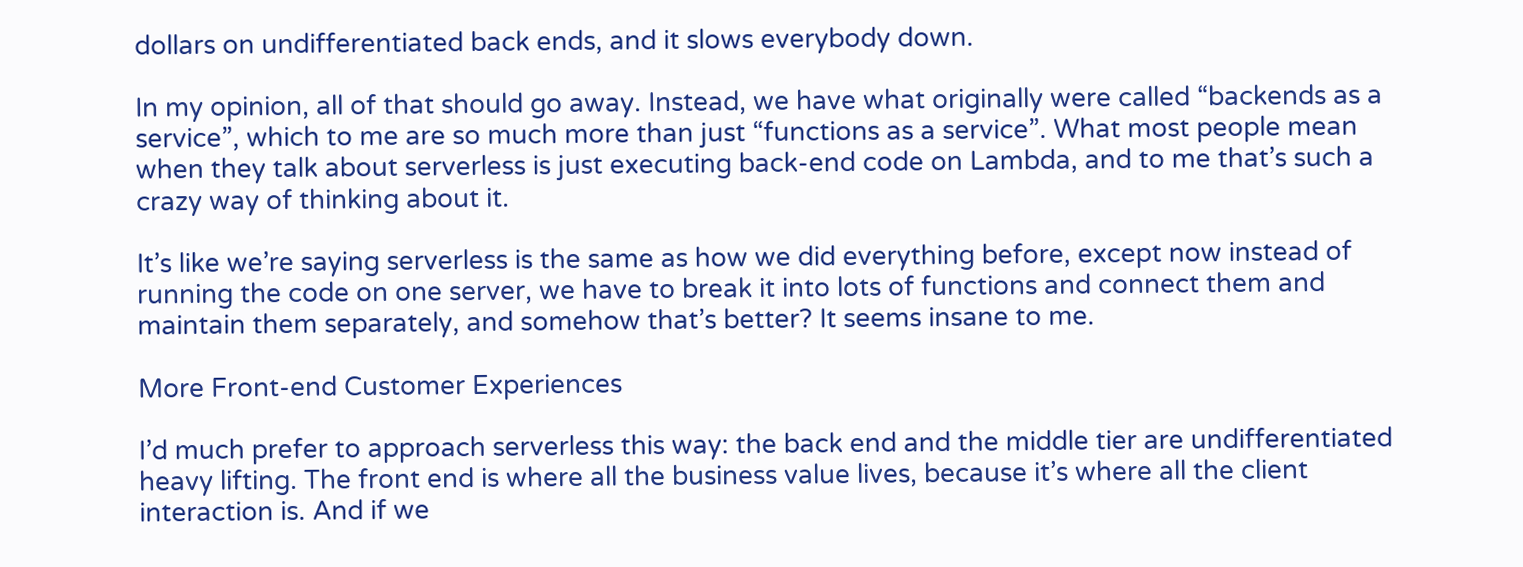dollars on undifferentiated back ends, and it slows everybody down.

In my opinion, all of that should go away. Instead, we have what originally were called “backends as a service”, which to me are so much more than just “functions as a service”. What most people mean when they talk about serverless is just executing back-end code on Lambda, and to me that’s such a crazy way of thinking about it.

It’s like we’re saying serverless is the same as how we did everything before, except now instead of running the code on one server, we have to break it into lots of functions and connect them and maintain them separately, and somehow that’s better? It seems insane to me.

More Front-end Customer Experiences

I’d much prefer to approach serverless this way: the back end and the middle tier are undifferentiated heavy lifting. The front end is where all the business value lives, because it’s where all the client interaction is. And if we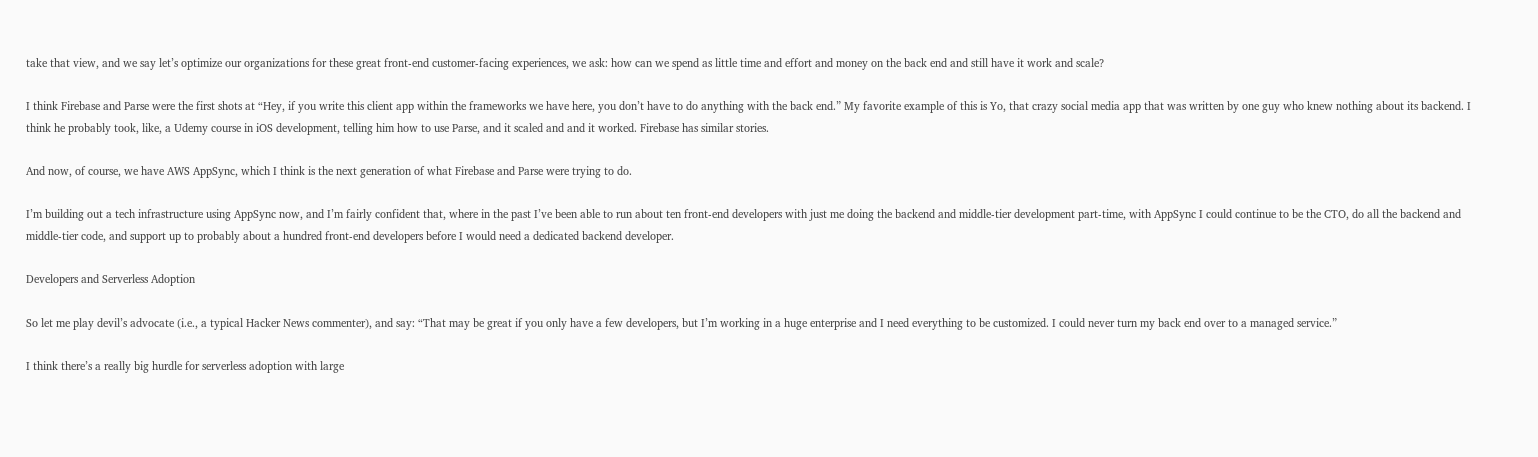take that view, and we say let’s optimize our organizations for these great front-end customer-facing experiences, we ask: how can we spend as little time and effort and money on the back end and still have it work and scale?

I think Firebase and Parse were the first shots at “Hey, if you write this client app within the frameworks we have here, you don’t have to do anything with the back end.” My favorite example of this is Yo, that crazy social media app that was written by one guy who knew nothing about its backend. I think he probably took, like, a Udemy course in iOS development, telling him how to use Parse, and it scaled and and it worked. Firebase has similar stories.

And now, of course, we have AWS AppSync, which I think is the next generation of what Firebase and Parse were trying to do.

I’m building out a tech infrastructure using AppSync now, and I’m fairly confident that, where in the past I’ve been able to run about ten front-end developers with just me doing the backend and middle-tier development part-time, with AppSync I could continue to be the CTO, do all the backend and middle-tier code, and support up to probably about a hundred front-end developers before I would need a dedicated backend developer.

Developers and Serverless Adoption

So let me play devil’s advocate (i.e., a typical Hacker News commenter), and say: “That may be great if you only have a few developers, but I’m working in a huge enterprise and I need everything to be customized. I could never turn my back end over to a managed service.”

I think there’s a really big hurdle for serverless adoption with large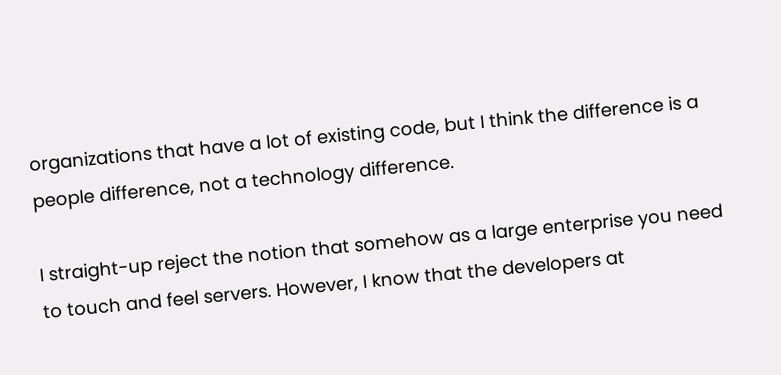organizations that have a lot of existing code, but I think the difference is a people difference, not a technology difference.

I straight-up reject the notion that somehow as a large enterprise you need to touch and feel servers. However, I know that the developers at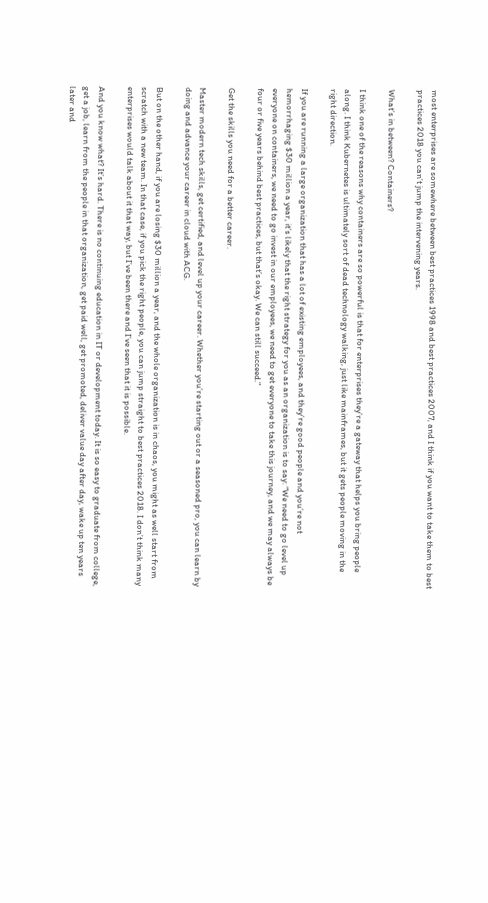most enterprises are somewhere between best practices 1998 and best practices 2007, and I think if you want to take them to best practices 2018 you can’t jump the intervening years.

What’s in between? Containers?

I think one of the reasons why containers are so powerful is that for enterprises they’re a gateway that helps you bring people along. I think Kubernetes is ultimately sort of dead technology walking, just like mainframes, but it gets people moving in the right direction.

If you are running a large organization that has a lot of existing employees, and they’re good people and you’re not hemorrhaging $30 million a year, it’s likely that the right strategy for you as an organization is to say: “We need to go level up everyone on containers, we need to go invest in our employees, we need to get everyone to take this journey, and we may always be four or five years behind best practices, but that’s okay. We can still succeed.”

Get the skills you need for a better career.

Master modern tech skills, get certified, and level up your career. Whether you’re starting out or a seasoned pro, you can learn by doing and advance your career in cloud with ACG.

But on the other hand, if you are losing $30 million a year, and the whole organization is in chaos, you might as well start from scratch with a new team. In that case, if you pick the right people, you can jump straight to best practices 2018. I don’t think many enterprises would talk about it that way, but I’ve been there and I’ve seen that it is possible.

And you know what? It’s hard. There is no continuing education in IT or development today. It is so easy to graduate from college, get a job, learn from the people in that organization, get paid well, get promoted, deliver value day after day, wake up ten years later and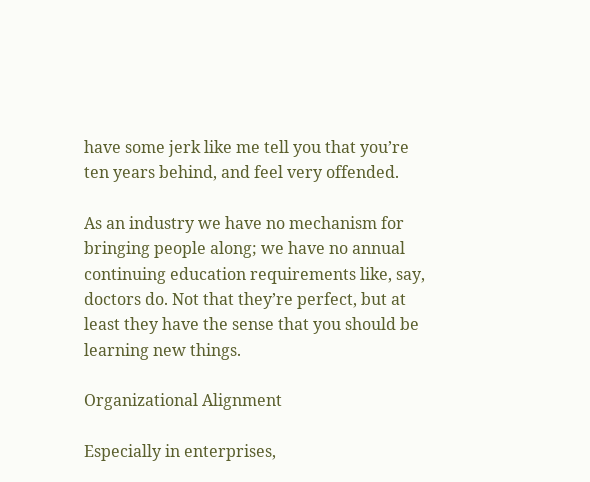have some jerk like me tell you that you’re ten years behind, and feel very offended.

As an industry we have no mechanism for bringing people along; we have no annual continuing education requirements like, say, doctors do. Not that they’re perfect, but at least they have the sense that you should be learning new things.

Organizational Alignment

Especially in enterprises,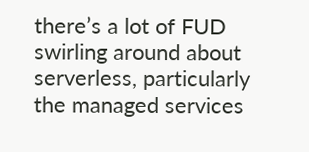there’s a lot of FUD swirling around about serverless, particularly the managed services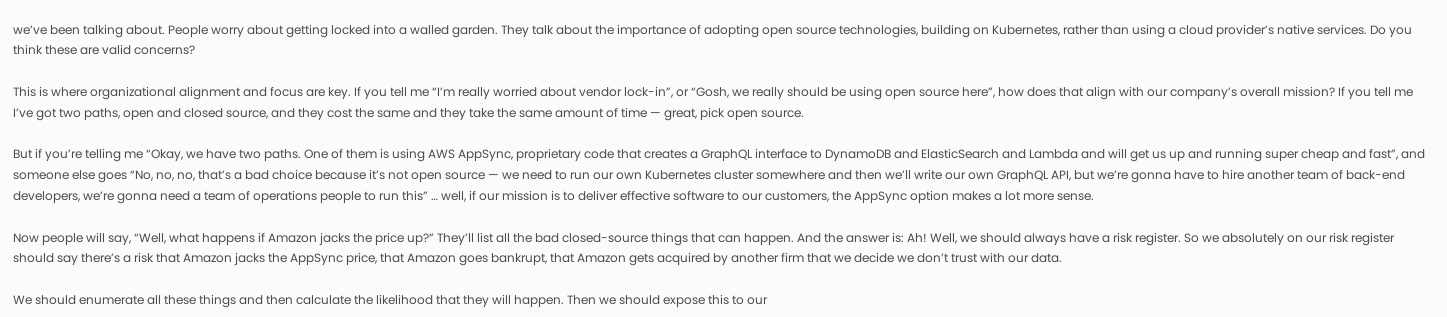we’ve been talking about. People worry about getting locked into a walled garden. They talk about the importance of adopting open source technologies, building on Kubernetes, rather than using a cloud provider’s native services. Do you think these are valid concerns?

This is where organizational alignment and focus are key. If you tell me “I’m really worried about vendor lock-in”, or “Gosh, we really should be using open source here”, how does that align with our company’s overall mission? If you tell me I’ve got two paths, open and closed source, and they cost the same and they take the same amount of time — great, pick open source.

But if you’re telling me “Okay, we have two paths. One of them is using AWS AppSync, proprietary code that creates a GraphQL interface to DynamoDB and ElasticSearch and Lambda and will get us up and running super cheap and fast”, and someone else goes “No, no, no, that’s a bad choice because it’s not open source — we need to run our own Kubernetes cluster somewhere and then we’ll write our own GraphQL API, but we’re gonna have to hire another team of back-end developers, we’re gonna need a team of operations people to run this” … well, if our mission is to deliver effective software to our customers, the AppSync option makes a lot more sense.

Now people will say, “Well, what happens if Amazon jacks the price up?” They’ll list all the bad closed-source things that can happen. And the answer is: Ah! Well, we should always have a risk register. So we absolutely on our risk register should say there’s a risk that Amazon jacks the AppSync price, that Amazon goes bankrupt, that Amazon gets acquired by another firm that we decide we don’t trust with our data.

We should enumerate all these things and then calculate the likelihood that they will happen. Then we should expose this to our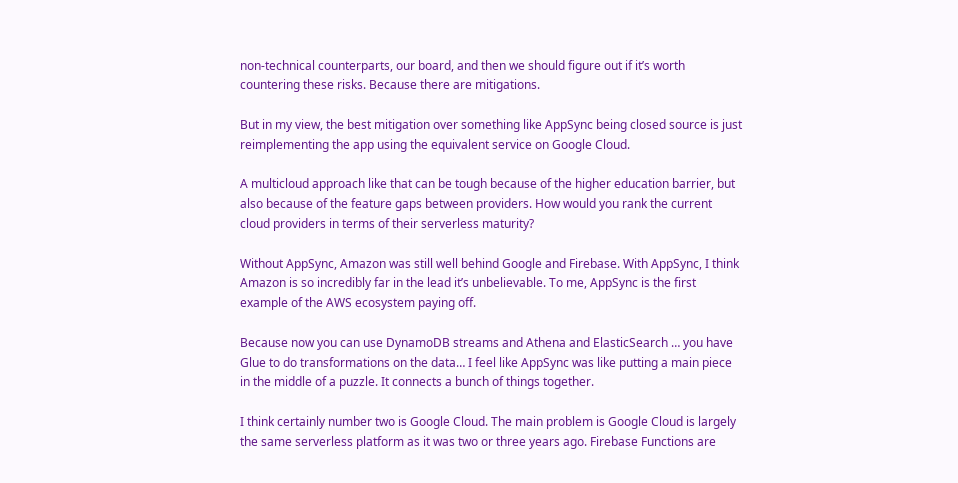non-technical counterparts, our board, and then we should figure out if it’s worth countering these risks. Because there are mitigations.

But in my view, the best mitigation over something like AppSync being closed source is just reimplementing the app using the equivalent service on Google Cloud.

A multicloud approach like that can be tough because of the higher education barrier, but also because of the feature gaps between providers. How would you rank the current cloud providers in terms of their serverless maturity?

Without AppSync, Amazon was still well behind Google and Firebase. With AppSync, I think Amazon is so incredibly far in the lead it’s unbelievable. To me, AppSync is the first example of the AWS ecosystem paying off.

Because now you can use DynamoDB streams and Athena and ElasticSearch … you have Glue to do transformations on the data… I feel like AppSync was like putting a main piece in the middle of a puzzle. It connects a bunch of things together.

I think certainly number two is Google Cloud. The main problem is Google Cloud is largely the same serverless platform as it was two or three years ago. Firebase Functions are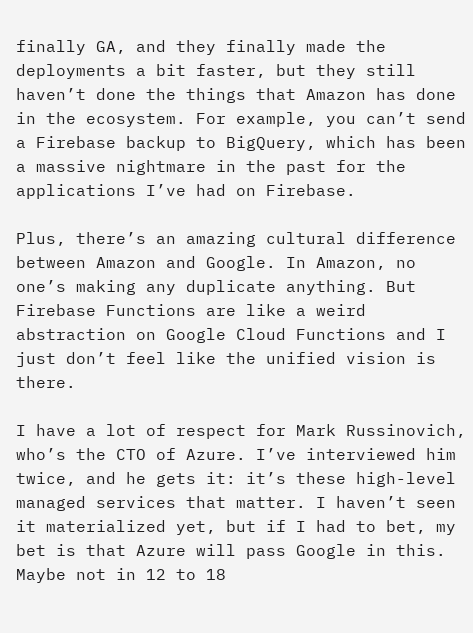finally GA, and they finally made the deployments a bit faster, but they still haven’t done the things that Amazon has done in the ecosystem. For example, you can’t send a Firebase backup to BigQuery, which has been a massive nightmare in the past for the applications I’ve had on Firebase.

Plus, there’s an amazing cultural difference between Amazon and Google. In Amazon, no one’s making any duplicate anything. But Firebase Functions are like a weird abstraction on Google Cloud Functions and I just don’t feel like the unified vision is there.

I have a lot of respect for Mark Russinovich, who’s the CTO of Azure. I’ve interviewed him twice, and he gets it: it’s these high-level managed services that matter. I haven’t seen it materialized yet, but if I had to bet, my bet is that Azure will pass Google in this. Maybe not in 12 to 18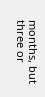months, but three or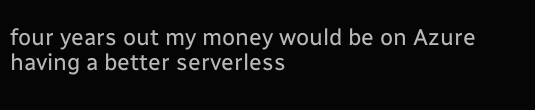four years out my money would be on Azure having a better serverless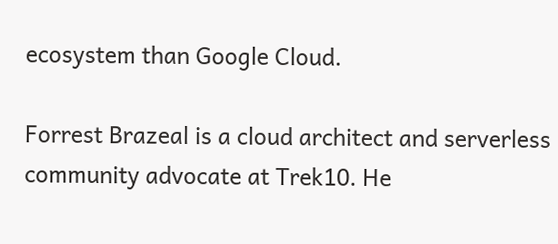ecosystem than Google Cloud.

Forrest Brazeal is a cloud architect and serverless community advocate at Trek10. He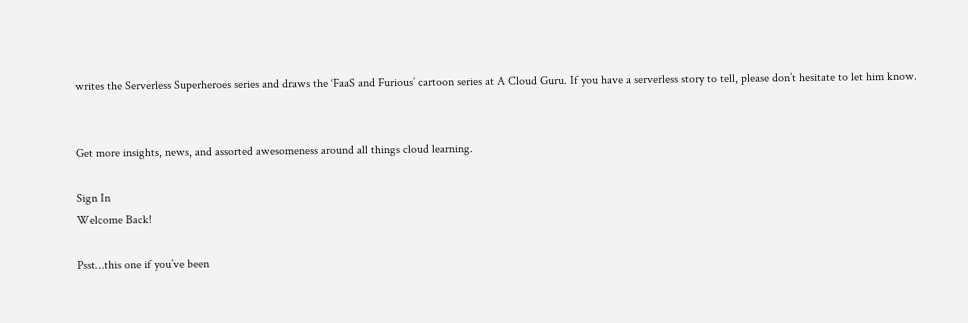writes the Serverless Superheroes series and draws the ‘FaaS and Furious’ cartoon series at A Cloud Guru. If you have a serverless story to tell, please don’t hesitate to let him know.


Get more insights, news, and assorted awesomeness around all things cloud learning.

Sign In
Welcome Back!

Psst…this one if you’ve been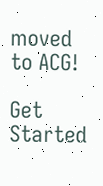moved to ACG!

Get Started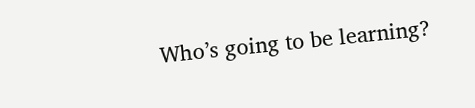Who’s going to be learning?